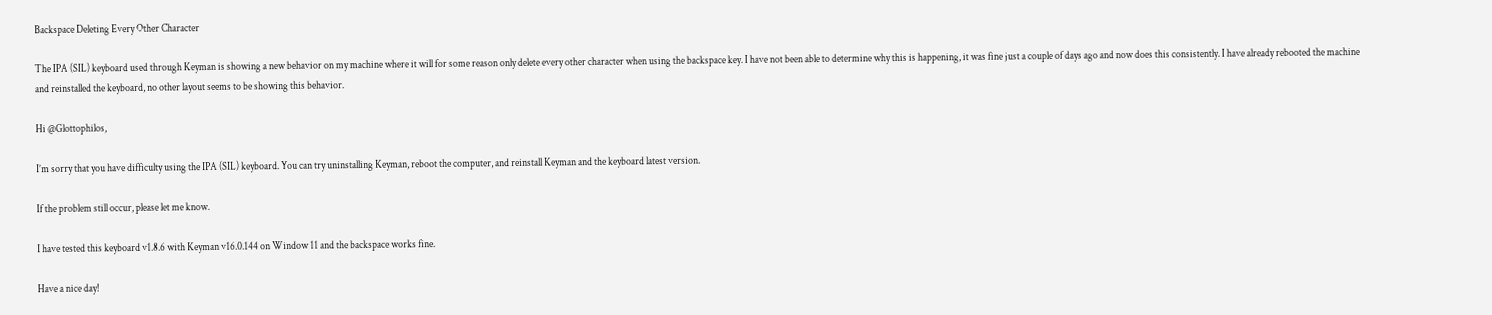Backspace Deleting Every Other Character

The IPA (SIL) keyboard used through Keyman is showing a new behavior on my machine where it will for some reason only delete every other character when using the backspace key. I have not been able to determine why this is happening, it was fine just a couple of days ago and now does this consistently. I have already rebooted the machine and reinstalled the keyboard, no other layout seems to be showing this behavior.

Hi @Glottophilos,

I’m sorry that you have difficulty using the IPA (SIL) keyboard. You can try uninstalling Keyman, reboot the computer, and reinstall Keyman and the keyboard latest version.

If the problem still occur, please let me know.

I have tested this keyboard v1.8.6 with Keyman v16.0.144 on Window 11 and the backspace works fine.

Have a nice day!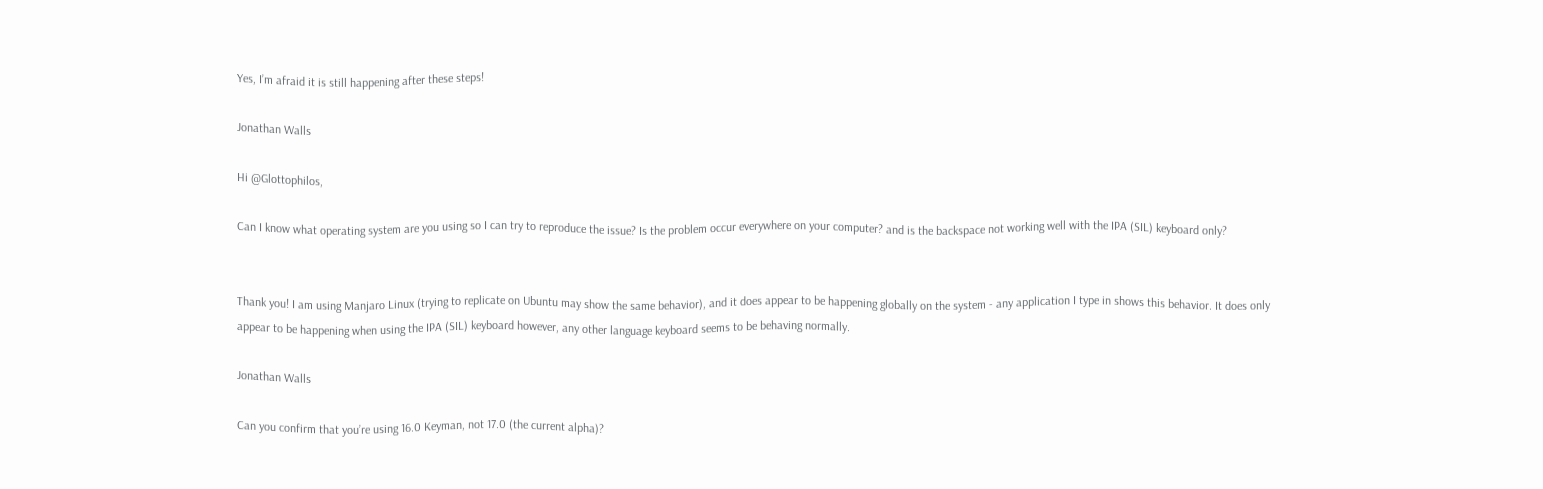Yes, I’m afraid it is still happening after these steps!

Jonathan Walls

Hi @Glottophilos,

Can I know what operating system are you using so I can try to reproduce the issue? Is the problem occur everywhere on your computer? and is the backspace not working well with the IPA (SIL) keyboard only?


Thank you! I am using Manjaro Linux (trying to replicate on Ubuntu may show the same behavior), and it does appear to be happening globally on the system - any application I type in shows this behavior. It does only appear to be happening when using the IPA (SIL) keyboard however, any other language keyboard seems to be behaving normally.

Jonathan Walls

Can you confirm that you’re using 16.0 Keyman, not 17.0 (the current alpha)?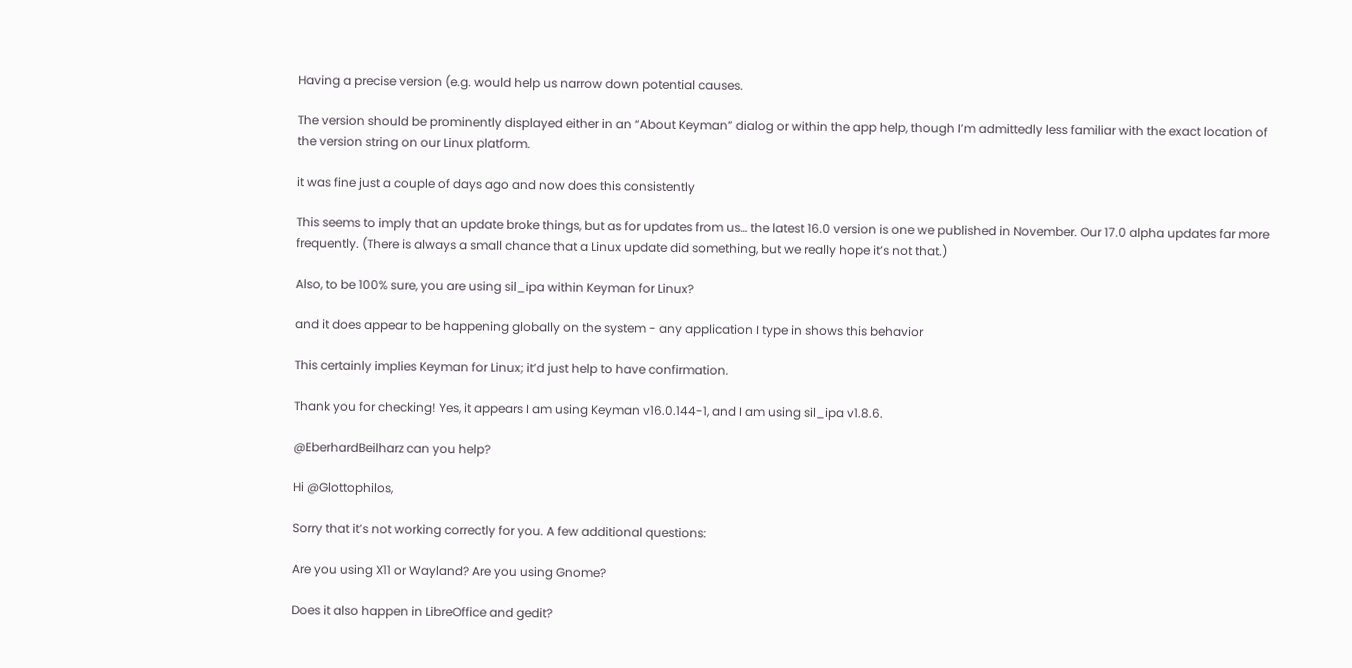Having a precise version (e.g. would help us narrow down potential causes.

The version should be prominently displayed either in an “About Keyman” dialog or within the app help, though I’m admittedly less familiar with the exact location of the version string on our Linux platform.

it was fine just a couple of days ago and now does this consistently

This seems to imply that an update broke things, but as for updates from us… the latest 16.0 version is one we published in November. Our 17.0 alpha updates far more frequently. (There is always a small chance that a Linux update did something, but we really hope it’s not that.)

Also, to be 100% sure, you are using sil_ipa within Keyman for Linux?

and it does appear to be happening globally on the system - any application I type in shows this behavior

This certainly implies Keyman for Linux; it’d just help to have confirmation.

Thank you for checking! Yes, it appears I am using Keyman v16.0.144-1, and I am using sil_ipa v1.8.6.

@EberhardBeilharz can you help?

Hi @Glottophilos,

Sorry that it’s not working correctly for you. A few additional questions:

Are you using X11 or Wayland? Are you using Gnome?

Does it also happen in LibreOffice and gedit?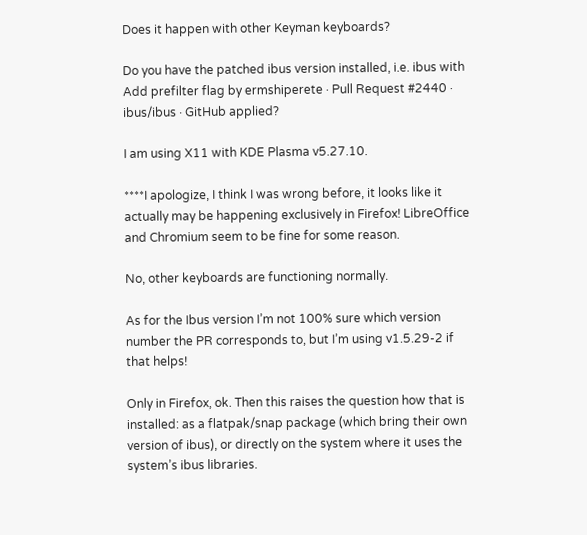Does it happen with other Keyman keyboards?

Do you have the patched ibus version installed, i.e. ibus with Add prefilter flag by ermshiperete · Pull Request #2440 · ibus/ibus · GitHub applied?

I am using X11 with KDE Plasma v5.27.10.

****I apologize, I think I was wrong before, it looks like it actually may be happening exclusively in Firefox! LibreOffice and Chromium seem to be fine for some reason.

No, other keyboards are functioning normally.

As for the Ibus version I’m not 100% sure which version number the PR corresponds to, but I’m using v1.5.29-2 if that helps!

Only in Firefox, ok. Then this raises the question how that is installed: as a flatpak/snap package (which bring their own version of ibus), or directly on the system where it uses the system’s ibus libraries.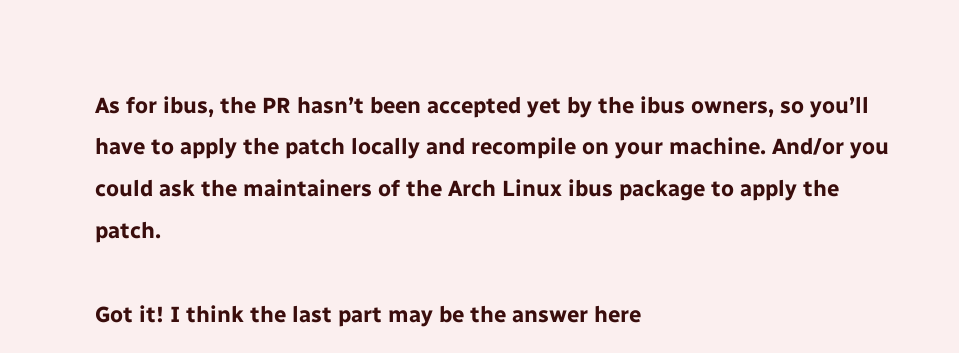As for ibus, the PR hasn’t been accepted yet by the ibus owners, so you’ll have to apply the patch locally and recompile on your machine. And/or you could ask the maintainers of the Arch Linux ibus package to apply the patch.

Got it! I think the last part may be the answer here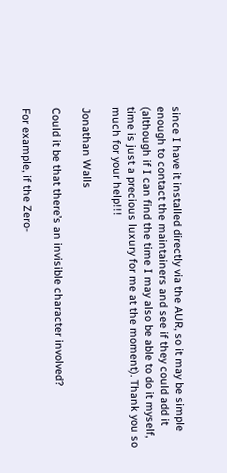since I have it installed directly via the AUR, so it may be simple enough to contact the maintainers and see if they could add it (although if I can find the time I may also be able to do it myself, time is just a precious luxury for me at the moment). Thank you so much for your help!!!

Jonathan Walls

Could it be that there’s an invisible character involved?

For example, if the Zero-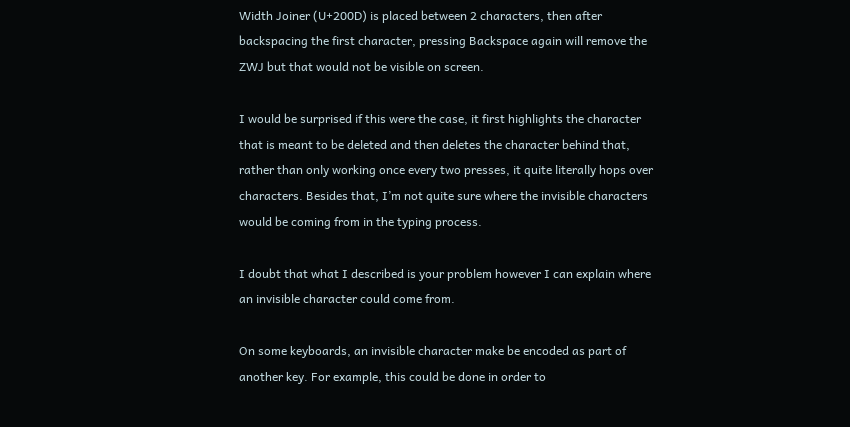Width Joiner (U+200D) is placed between 2 characters, then after backspacing the first character, pressing Backspace again will remove the ZWJ but that would not be visible on screen.

I would be surprised if this were the case, it first highlights the character that is meant to be deleted and then deletes the character behind that, rather than only working once every two presses, it quite literally hops over characters. Besides that, I’m not quite sure where the invisible characters would be coming from in the typing process.

I doubt that what I described is your problem however I can explain where an invisible character could come from.

On some keyboards, an invisible character make be encoded as part of another key. For example, this could be done in order to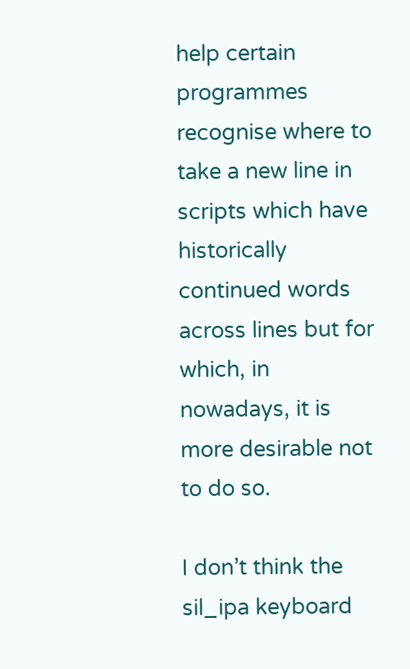help certain programmes recognise where to take a new line in scripts which have historically continued words across lines but for which, in nowadays, it is more desirable not to do so.

I don’t think the sil_ipa keyboard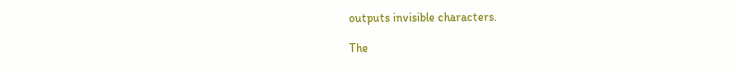outputs invisible characters.

The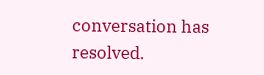conversation has resolved.